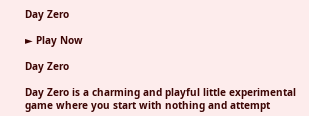Day Zero

► Play Now

Day Zero

Day Zero is a charming and playful little experimental game where you start with nothing and attempt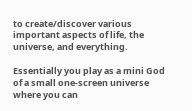to create/discover various important aspects of life, the universe, and everything.

Essentially you play as a mini God of a small one-screen universe where you can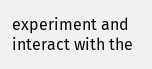experiment and interact with the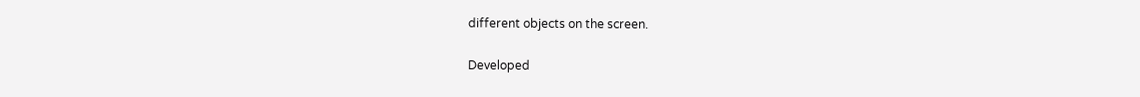different objects on the screen.

Developed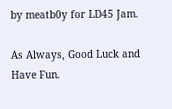by meatb0y for LD45 Jam.

As Always, Good Luck and Have Fun.